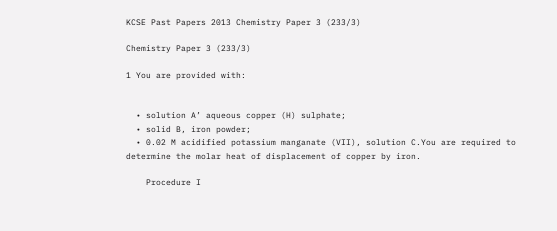KCSE Past Papers 2013 Chemistry Paper 3 (233/3)

Chemistry Paper 3 (233/3)

1 You are provided with:


  • solution A’ aqueous copper (H) sulphate;
  • solid B, iron powder;
  • 0.02 M acidified potassium manganate (VII), solution C.You are required to determine the molar heat of displacement of copper by iron.

    Procedure I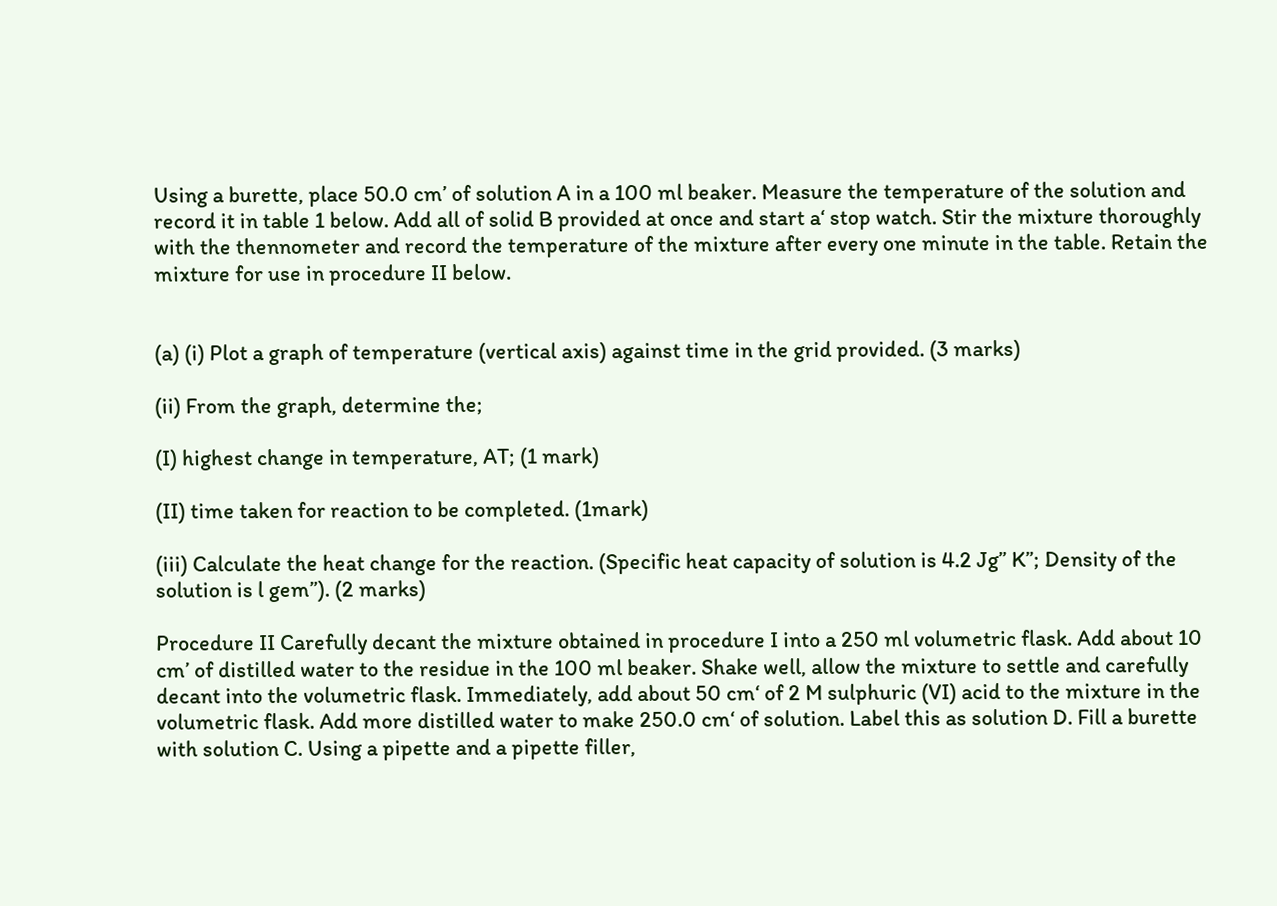Using a burette, place 50.0 cm’ of solution A in a 100 ml beaker. Measure the temperature of the solution and record it in table 1 below. Add all of solid B provided at once and start a‘ stop watch. Stir the mixture thoroughly with the thennometer and record the temperature of the mixture after every one minute in the table. Retain the mixture for use in procedure II below.


(a) (i) Plot a graph of temperature (vertical axis) against time in the grid provided. (3 marks)

(ii) From the graph, determine the;

(I) highest change in temperature, AT; (1 mark)

(II) time taken for reaction to be completed. (1mark)

(iii) Calculate the heat change for the reaction. (Specific heat capacity of solution is 4.2 Jg” K”; Density of the solution is l gem”). (2 marks)

Procedure II Carefully decant the mixture obtained in procedure I into a 250 ml volumetric flask. Add about 10 cm’ of distilled water to the residue in the 100 ml beaker. Shake well, allow the mixture to settle and carefully decant into the volumetric flask. Immediately, add about 50 cm‘ of 2 M sulphuric (VI) acid to the mixture in the volumetric flask. Add more distilled water to make 250.0 cm‘ of solution. Label this as solution D. Fill a burette with solution C. Using a pipette and a pipette filler,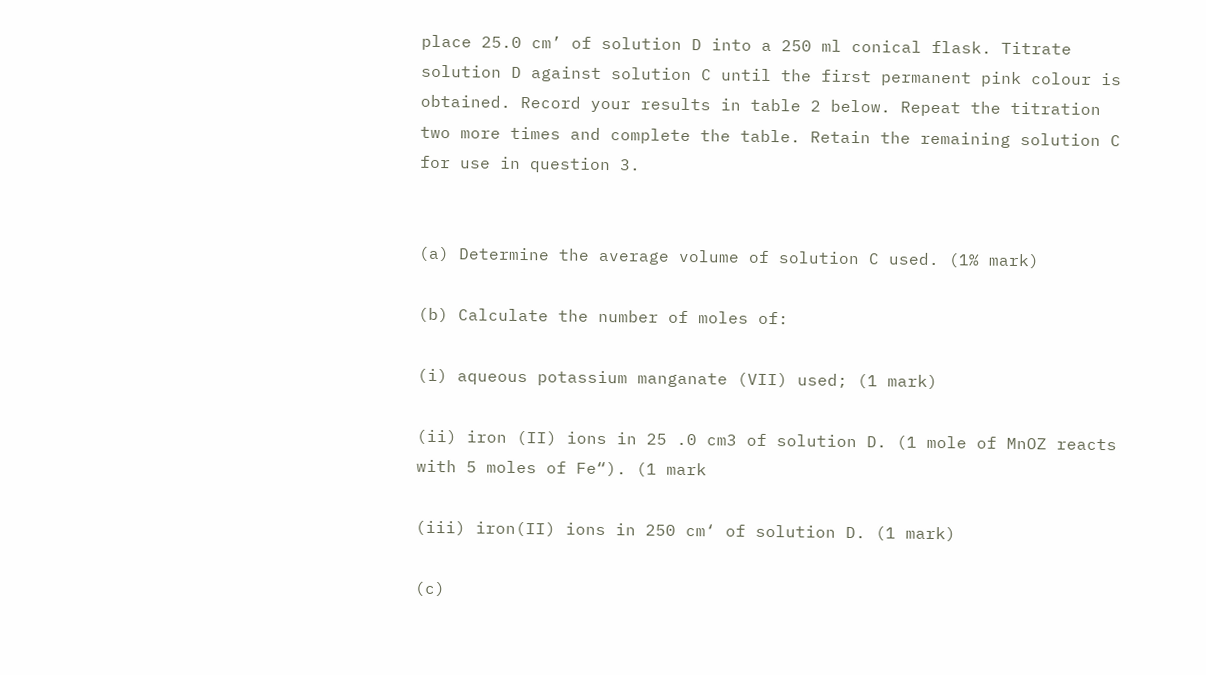place 25.0 cm’ of solution D into a 250 ml conical flask. Titrate solution D against solution C until the first permanent pink colour is obtained. Record your results in table 2 below. Repeat the titration two more times and complete the table. Retain the remaining solution C for use in question 3.


(a) Determine the average volume of solution C used. (1% mark)

(b) Calculate the number of moles of:

(i) aqueous potassium manganate (VII) used; (1 mark)

(ii) iron (II) ions in 25 .0 cm3 of solution D. (1 mole of MnOZ reacts with 5 moles of Fe“). (1 mark

(iii) iron(II) ions in 250 cm‘ of solution D. (1 mark)

(c)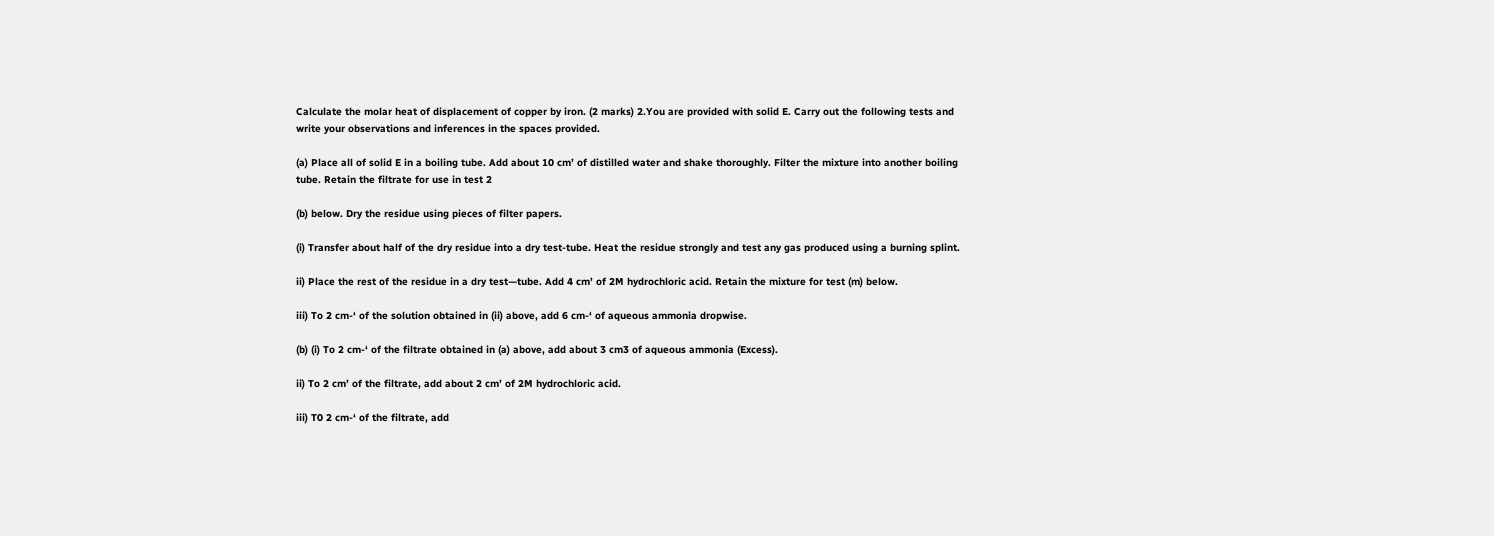Calculate the molar heat of displacement of copper by iron. (2 marks) 2.You are provided with solid E. Carry out the following tests and write your observations and inferences in the spaces provided.

(a) Place all of solid E in a boiling tube. Add about 10 cm’ of distilled water and shake thoroughly. Filter the mixture into another boiling tube. Retain the filtrate for use in test 2

(b) below. Dry the residue using pieces of filter papers.

(i) Transfer about half of the dry residue into a dry test-tube. Heat the residue strongly and test any gas produced using a burning splint.

ii) Place the rest of the residue in a dry test—tube. Add 4 cm’ of 2M hydrochloric acid. Retain the mixture for test (m) below.

iii) To 2 cm-‘ of the solution obtained in (ii) above, add 6 cm-‘ of aqueous ammonia dropwise.

(b) (i) To 2 cm-‘ of the filtrate obtained in (a) above, add about 3 cm3 of aqueous ammonia (Excess).

ii) To 2 cm’ of the filtrate, add about 2 cm’ of 2M hydrochloric acid.

iii) T0 2 cm-‘ of the filtrate, add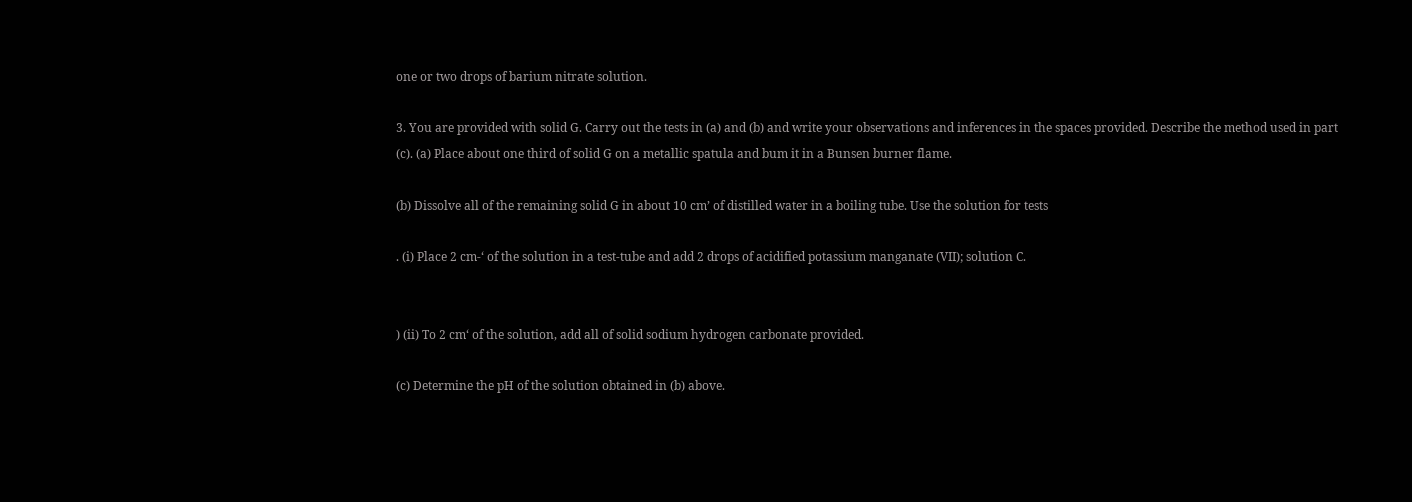one or two drops of barium nitrate solution.

3. You are provided with solid G. Carry out the tests in (a) and (b) and write your observations and inferences in the spaces provided. Describe the method used in part (c). (a) Place about one third of solid G on a metallic spatula and bum it in a Bunsen burner flame.

(b) Dissolve all of the remaining solid G in about 10 cm’ of distilled water in a boiling tube. Use the solution for tests

. (i) Place 2 cm-‘ of the solution in a test-tube and add 2 drops of acidified potassium manganate (VII); solution C.


) (ii) To 2 cm‘ of the solution, add all of solid sodium hydrogen carbonate provided.

(c) Determine the pH of the solution obtained in (b) above.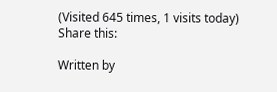(Visited 645 times, 1 visits today)
Share this:

Written by